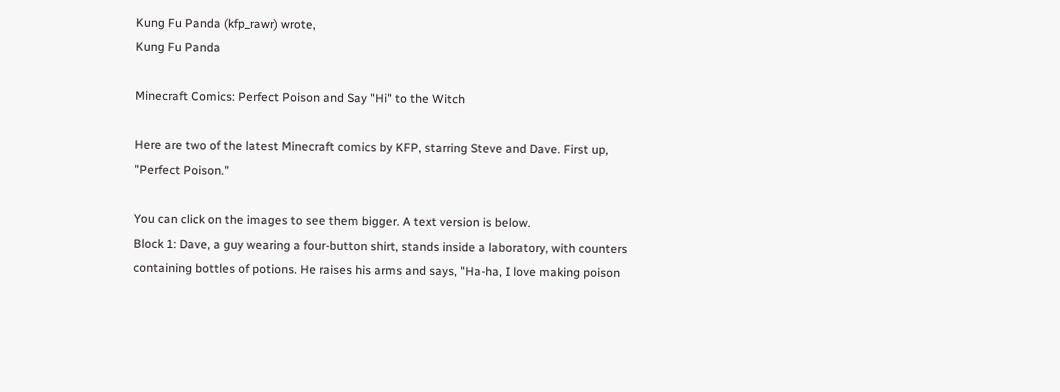Kung Fu Panda (kfp_rawr) wrote,
Kung Fu Panda

Minecraft Comics: Perfect Poison and Say "Hi" to the Witch

Here are two of the latest Minecraft comics by KFP, starring Steve and Dave. First up, "Perfect Poison."

You can click on the images to see them bigger. A text version is below.
Block 1: Dave, a guy wearing a four-button shirt, stands inside a laboratory, with counters containing bottles of potions. He raises his arms and says, "Ha-ha, I love making poison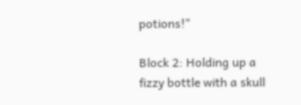potions!"

Block 2: Holding up a fizzy bottle with a skull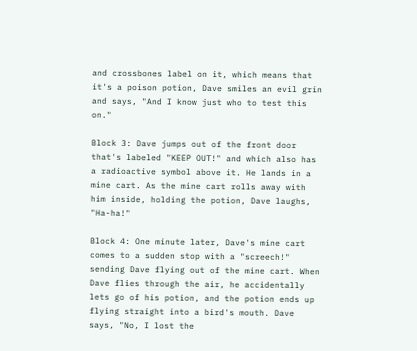and crossbones label on it, which means that it's a poison potion, Dave smiles an evil grin and says, "And I know just who to test this on."

Block 3: Dave jumps out of the front door that's labeled "KEEP OUT!" and which also has a radioactive symbol above it. He lands in a mine cart. As the mine cart rolls away with him inside, holding the potion, Dave laughs, "Ha-ha!"

Block 4: One minute later, Dave's mine cart comes to a sudden stop with a "screech!" sending Dave flying out of the mine cart. When Dave flies through the air, he accidentally lets go of his potion, and the potion ends up flying straight into a bird's mouth. Dave says, "No, I lost the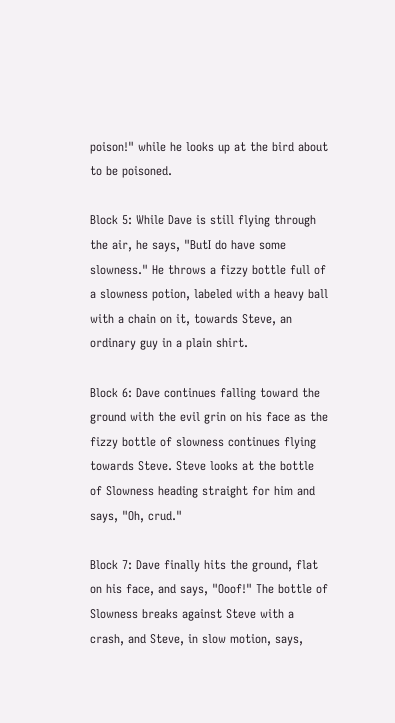poison!" while he looks up at the bird about to be poisoned.

Block 5: While Dave is still flying through the air, he says, "ButI do have some slowness." He throws a fizzy bottle full of a slowness potion, labeled with a heavy ball with a chain on it, towards Steve, an ordinary guy in a plain shirt.

Block 6: Dave continues falling toward the ground with the evil grin on his face as the fizzy bottle of slowness continues flying towards Steve. Steve looks at the bottle of Slowness heading straight for him and says, "Oh, crud."

Block 7: Dave finally hits the ground, flat on his face, and says, "Ooof!" The bottle of Slowness breaks against Steve with a crash, and Steve, in slow motion, says,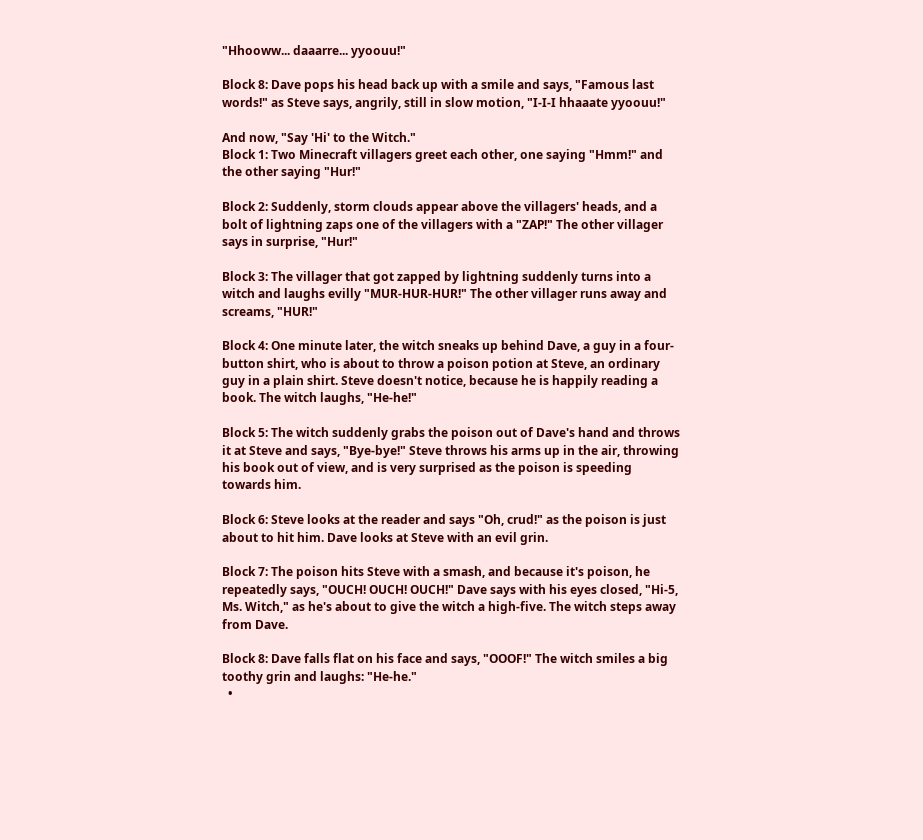"Hhooww... daaarre... yyoouu!"

Block 8: Dave pops his head back up with a smile and says, "Famous last words!" as Steve says, angrily, still in slow motion, "I-I-I hhaaate yyoouu!"

And now, "Say 'Hi' to the Witch."
Block 1: Two Minecraft villagers greet each other, one saying "Hmm!" and the other saying "Hur!"

Block 2: Suddenly, storm clouds appear above the villagers' heads, and a bolt of lightning zaps one of the villagers with a "ZAP!" The other villager says in surprise, "Hur!"

Block 3: The villager that got zapped by lightning suddenly turns into a witch and laughs evilly "MUR-HUR-HUR!" The other villager runs away and screams, "HUR!"

Block 4: One minute later, the witch sneaks up behind Dave, a guy in a four-button shirt, who is about to throw a poison potion at Steve, an ordinary guy in a plain shirt. Steve doesn't notice, because he is happily reading a book. The witch laughs, "He-he!"

Block 5: The witch suddenly grabs the poison out of Dave's hand and throws it at Steve and says, "Bye-bye!" Steve throws his arms up in the air, throwing his book out of view, and is very surprised as the poison is speeding towards him.

Block 6: Steve looks at the reader and says "Oh, crud!" as the poison is just about to hit him. Dave looks at Steve with an evil grin.

Block 7: The poison hits Steve with a smash, and because it's poison, he repeatedly says, "OUCH! OUCH! OUCH!" Dave says with his eyes closed, "Hi-5, Ms. Witch," as he's about to give the witch a high-five. The witch steps away from Dave.

Block 8: Dave falls flat on his face and says, "OOOF!" The witch smiles a big toothy grin and laughs: "He-he."
  •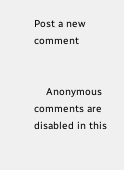Post a new comment


    Anonymous comments are disabled in this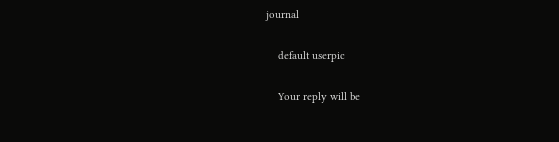journal

    default userpic

    Your reply will be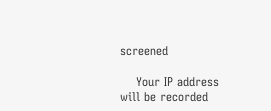screened

    Your IP address will be recorded